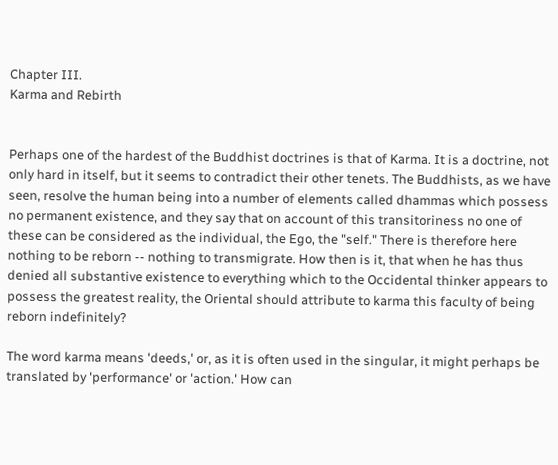Chapter III.
Karma and Rebirth


Perhaps one of the hardest of the Buddhist doctrines is that of Karma. It is a doctrine, not only hard in itself, but it seems to contradict their other tenets. The Buddhists, as we have seen, resolve the human being into a number of elements called dhammas which possess no permanent existence, and they say that on account of this transitoriness no one of these can be considered as the individual, the Ego, the "self." There is therefore here nothing to be reborn -- nothing to transmigrate. How then is it, that when he has thus denied all substantive existence to everything which to the Occidental thinker appears to possess the greatest reality, the Oriental should attribute to karma this faculty of being reborn indefinitely?

The word karma means 'deeds,' or, as it is often used in the singular, it might perhaps be translated by 'performance' or 'action.' How can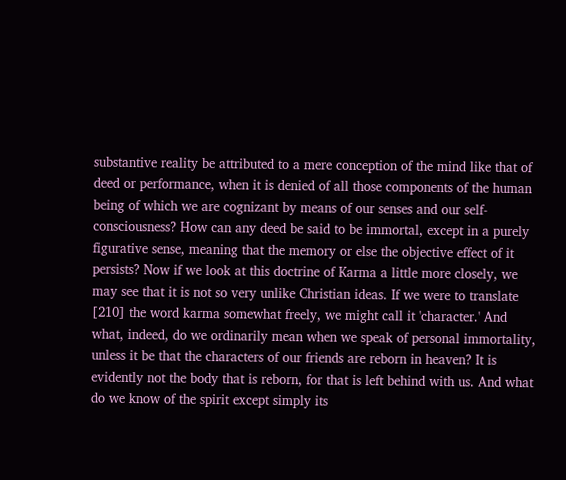substantive reality be attributed to a mere conception of the mind like that of deed or performance, when it is denied of all those components of the human being of which we are cognizant by means of our senses and our self-consciousness? How can any deed be said to be immortal, except in a purely figurative sense, meaning that the memory or else the objective effect of it persists? Now if we look at this doctrine of Karma a little more closely, we may see that it is not so very unlike Christian ideas. If we were to translate [210] the word karma somewhat freely, we might call it 'character.' And what, indeed, do we ordinarily mean when we speak of personal immortality, unless it be that the characters of our friends are reborn in heaven? It is evidently not the body that is reborn, for that is left behind with us. And what do we know of the spirit except simply its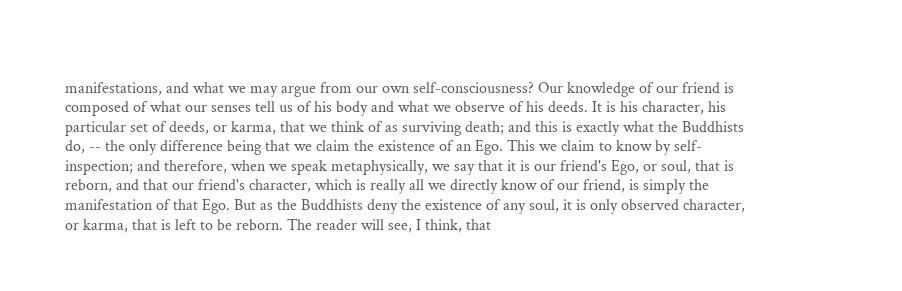manifestations, and what we may argue from our own self-consciousness? Our knowledge of our friend is composed of what our senses tell us of his body and what we observe of his deeds. It is his character, his particular set of deeds, or karma, that we think of as surviving death; and this is exactly what the Buddhists do, -- the only difference being that we claim the existence of an Ego. This we claim to know by self-inspection; and therefore, when we speak metaphysically, we say that it is our friend's Ego, or soul, that is reborn, and that our friend's character, which is really all we directly know of our friend, is simply the manifestation of that Ego. But as the Buddhists deny the existence of any soul, it is only observed character, or karma, that is left to be reborn. The reader will see, I think, that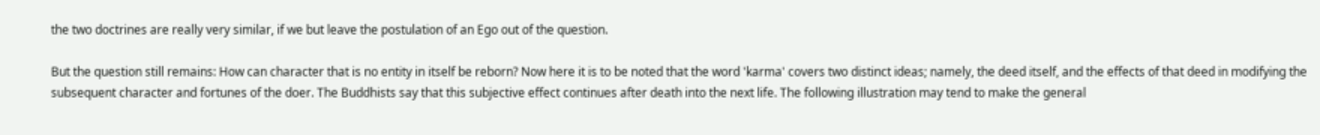the two doctrines are really very similar, if we but leave the postulation of an Ego out of the question.

But the question still remains: How can character that is no entity in itself be reborn? Now here it is to be noted that the word 'karma' covers two distinct ideas; namely, the deed itself, and the effects of that deed in modifying the subsequent character and fortunes of the doer. The Buddhists say that this subjective effect continues after death into the next life. The following illustration may tend to make the general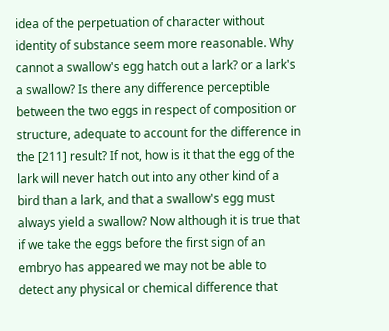idea of the perpetuation of character without identity of substance seem more reasonable. Why cannot a swallow's egg hatch out a lark? or a lark's a swallow? Is there any difference perceptible between the two eggs in respect of composition or structure, adequate to account for the difference in the [211] result? If not, how is it that the egg of the lark will never hatch out into any other kind of a bird than a lark, and that a swallow's egg must always yield a swallow? Now although it is true that if we take the eggs before the first sign of an embryo has appeared we may not be able to detect any physical or chemical difference that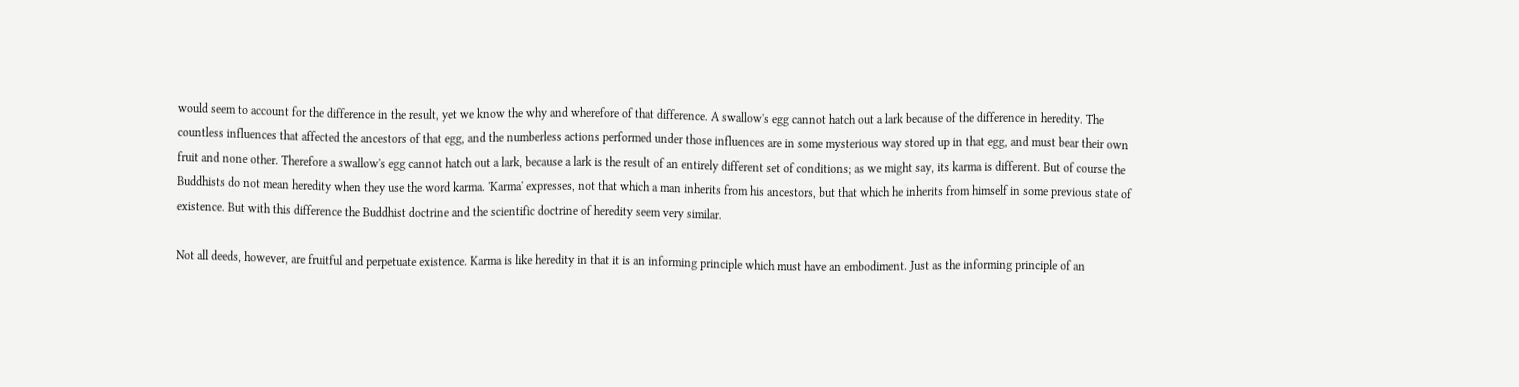would seem to account for the difference in the result, yet we know the why and wherefore of that difference. A swallow's egg cannot hatch out a lark because of the difference in heredity. The countless influences that affected the ancestors of that egg, and the numberless actions performed under those influences are in some mysterious way stored up in that egg, and must bear their own fruit and none other. Therefore a swallow's egg cannot hatch out a lark, because a lark is the result of an entirely different set of conditions; as we might say, its karma is different. But of course the Buddhists do not mean heredity when they use the word karma. 'Karma' expresses, not that which a man inherits from his ancestors, but that which he inherits from himself in some previous state of existence. But with this difference the Buddhist doctrine and the scientific doctrine of heredity seem very similar.

Not all deeds, however, are fruitful and perpetuate existence. Karma is like heredity in that it is an informing principle which must have an embodiment. Just as the informing principle of an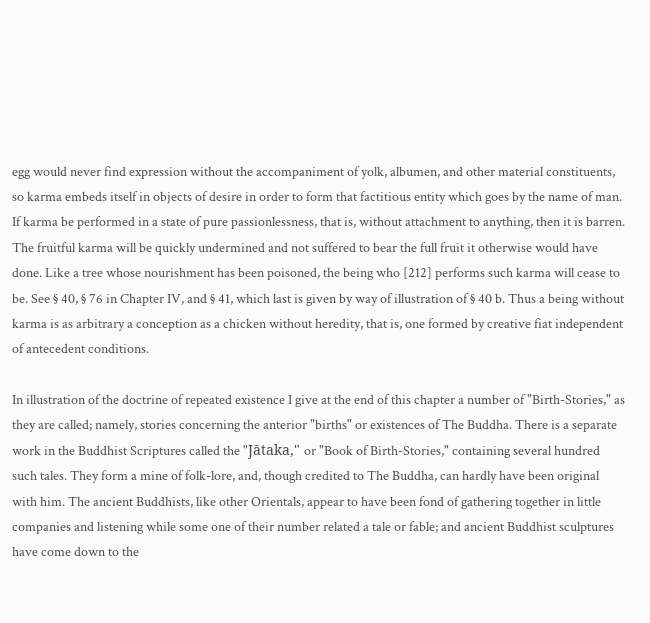egg would never find expression without the accompaniment of yolk, albumen, and other material constituents, so karma embeds itself in objects of desire in order to form that factitious entity which goes by the name of man. If karma be performed in a state of pure passionlessness, that is, without attachment to anything, then it is barren. The fruitful karma will be quickly undermined and not suffered to bear the full fruit it otherwise would have done. Like a tree whose nourishment has been poisoned, the being who [212] performs such karma will cease to be. See § 40, § 76 in Chapter IV, and § 41, which last is given by way of illustration of § 40 b. Thus a being without karma is as arbitrary a conception as a chicken without heredity, that is, one formed by creative fiat independent of antecedent conditions.

In illustration of the doctrine of repeated existence I give at the end of this chapter a number of "Birth-Stories," as they are called; namely, stories concerning the anterior "births" or existences of The Buddha. There is a separate work in the Buddhist Scriptures called the "Jātaka," or "Book of Birth-Stories," containing several hundred such tales. They form a mine of folk-lore, and, though credited to The Buddha, can hardly have been original with him. The ancient Buddhists, like other Orientals, appear to have been fond of gathering together in little companies and listening while some one of their number related a tale or fable; and ancient Buddhist sculptures have come down to the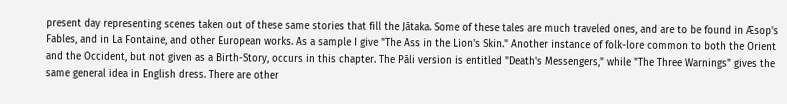present day representing scenes taken out of these same stories that fill the Jātaka. Some of these tales are much traveled ones, and are to be found in Æsop's Fables, and in La Fontaine, and other European works. As a sample I give "The Ass in the Lion's Skin." Another instance of folk-lore common to both the Orient and the Occident, but not given as a Birth-Story, occurs in this chapter. The Pāli version is entitled "Death's Messengers," while "The Three Warnings" gives the same general idea in English dress. There are other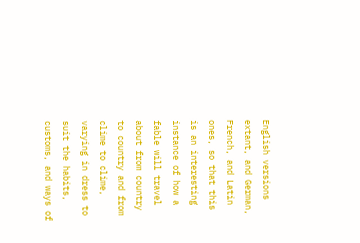English versions extant, and German, French, and Latin ones, so that this is an interesting instance of how a fable will travel about from country to country and from clime to clime, varying in dress to suit the habits, customs, and ways of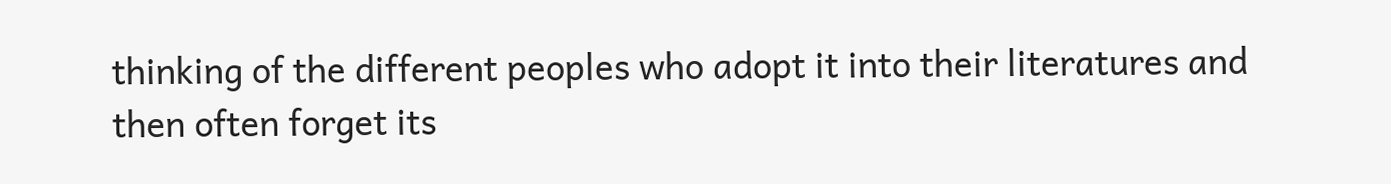thinking of the different peoples who adopt it into their literatures and then often forget its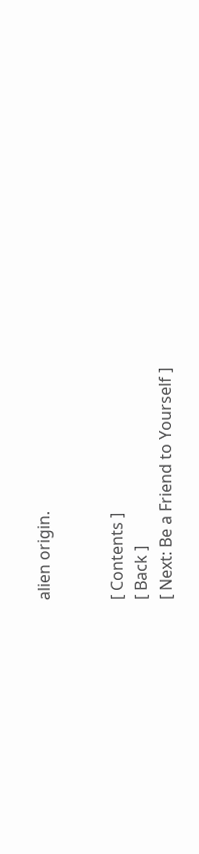alien origin.


[ Contents ]
[ Back ]
[ Next: Be a Friend to Yourself ]